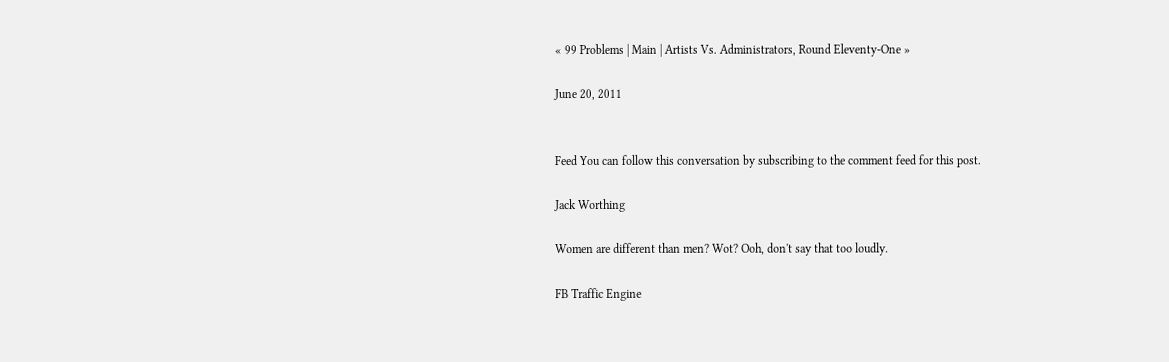« 99 Problems | Main | Artists Vs. Administrators, Round Eleventy-One »

June 20, 2011


Feed You can follow this conversation by subscribing to the comment feed for this post.

Jack Worthing

Women are different than men? Wot? Ooh, don't say that too loudly.

FB Traffic Engine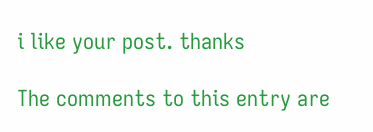i like your post. thanks

The comments to this entry are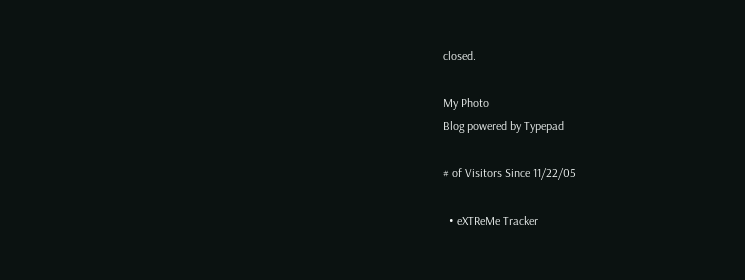closed.

My Photo
Blog powered by Typepad

# of Visitors Since 11/22/05

  • eXTReMe Tracker